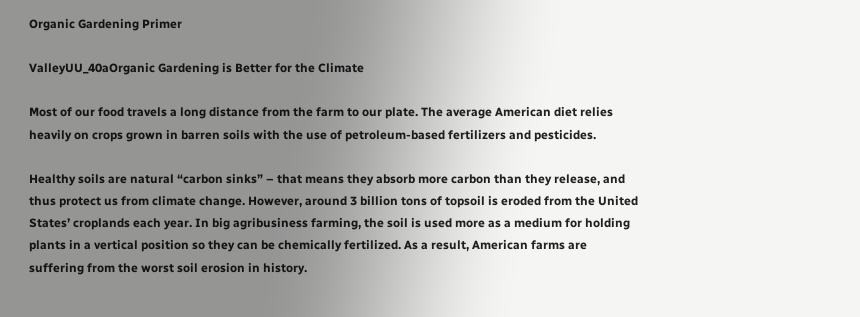Organic Gardening Primer

ValleyUU_40aOrganic Gardening is Better for the Climate

Most of our food travels a long distance from the farm to our plate. The average American diet relies heavily on crops grown in barren soils with the use of petroleum-based fertilizers and pesticides.

Healthy soils are natural “carbon sinks” – that means they absorb more carbon than they release, and thus protect us from climate change. However, around 3 billion tons of topsoil is eroded from the United States’ croplands each year. In big agribusiness farming, the soil is used more as a medium for holding plants in a vertical position so they can be chemically fertilized. As a result, American farms are suffering from the worst soil erosion in history.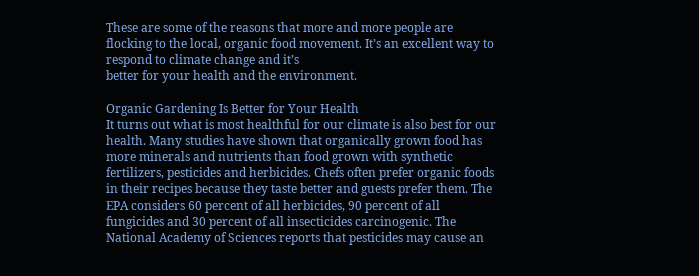These are some of the reasons that more and more people are flocking to the local, organic food movement. It’s an excellent way to respond to climate change and it’s
better for your health and the environment.

Organic Gardening Is Better for Your Health
It turns out what is most healthful for our climate is also best for our health. Many studies have shown that organically grown food has more minerals and nutrients than food grown with synthetic fertilizers, pesticides and herbicides. Chefs often prefer organic foods in their recipes because they taste better and guests prefer them. The EPA considers 60 percent of all herbicides, 90 percent of all fungicides and 30 percent of all insecticides carcinogenic. The National Academy of Sciences reports that pesticides may cause an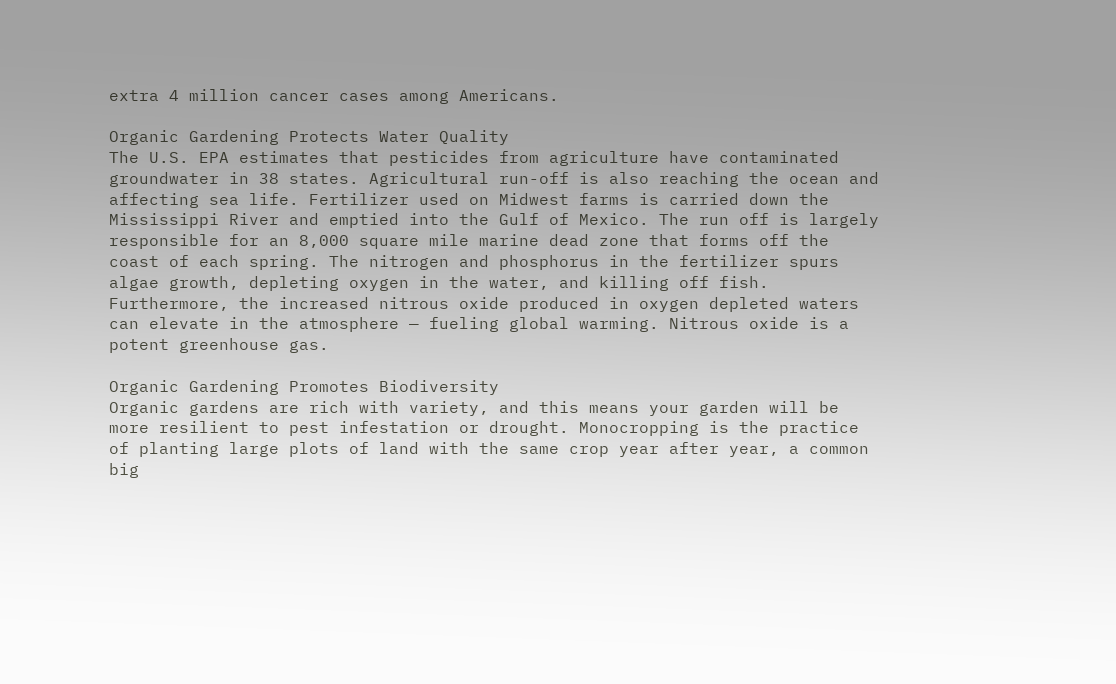extra 4 million cancer cases among Americans.

Organic Gardening Protects Water Quality
The U.S. EPA estimates that pesticides from agriculture have contaminated groundwater in 38 states. Agricultural run-off is also reaching the ocean and affecting sea life. Fertilizer used on Midwest farms is carried down the Mississippi River and emptied into the Gulf of Mexico. The run off is largely responsible for an 8,000 square mile marine dead zone that forms off the coast of each spring. The nitrogen and phosphorus in the fertilizer spurs algae growth, depleting oxygen in the water, and killing off fish. Furthermore, the increased nitrous oxide produced in oxygen depleted waters can elevate in the atmosphere — fueling global warming. Nitrous oxide is a potent greenhouse gas.

Organic Gardening Promotes Biodiversity
Organic gardens are rich with variety, and this means your garden will be more resilient to pest infestation or drought. Monocropping is the practice of planting large plots of land with the same crop year after year, a common big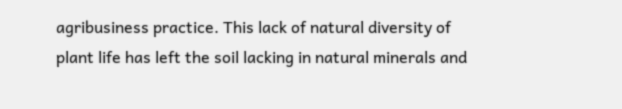agribusiness practice. This lack of natural diversity of plant life has left the soil lacking in natural minerals and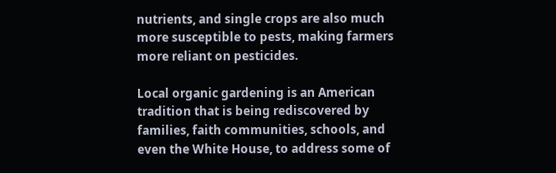nutrients, and single crops are also much more susceptible to pests, making farmers more reliant on pesticides.

Local organic gardening is an American tradition that is being rediscovered by families, faith communities, schools, and even the White House, to address some of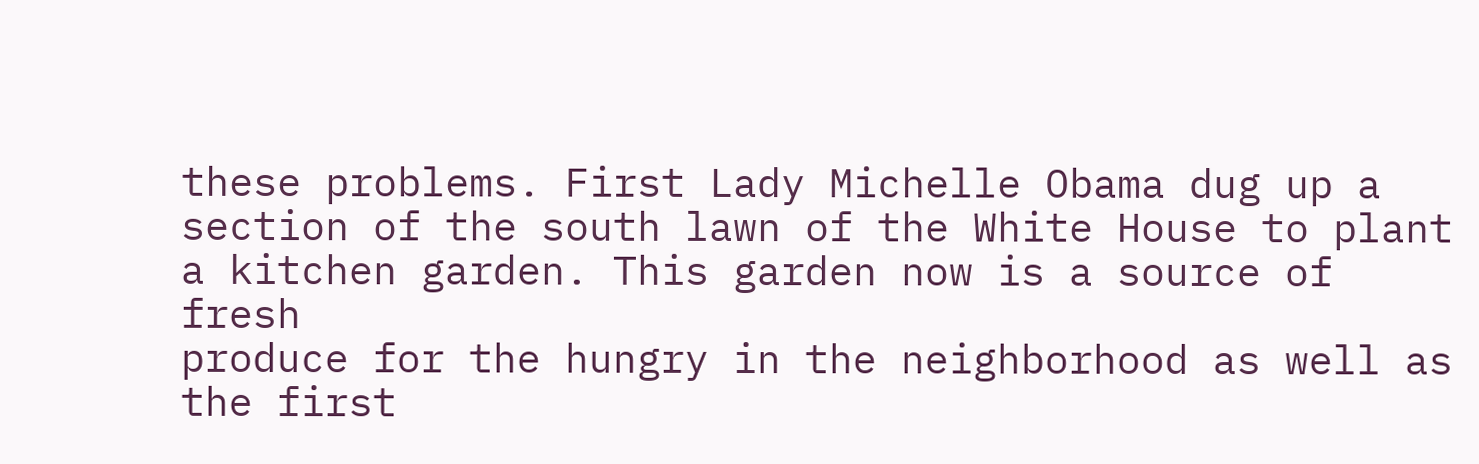these problems. First Lady Michelle Obama dug up a section of the south lawn of the White House to plant a kitchen garden. This garden now is a source of fresh
produce for the hungry in the neighborhood as well as the first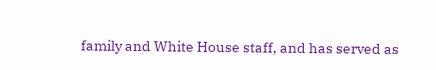family and White House staff, and has served as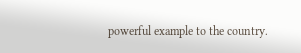powerful example to the country.